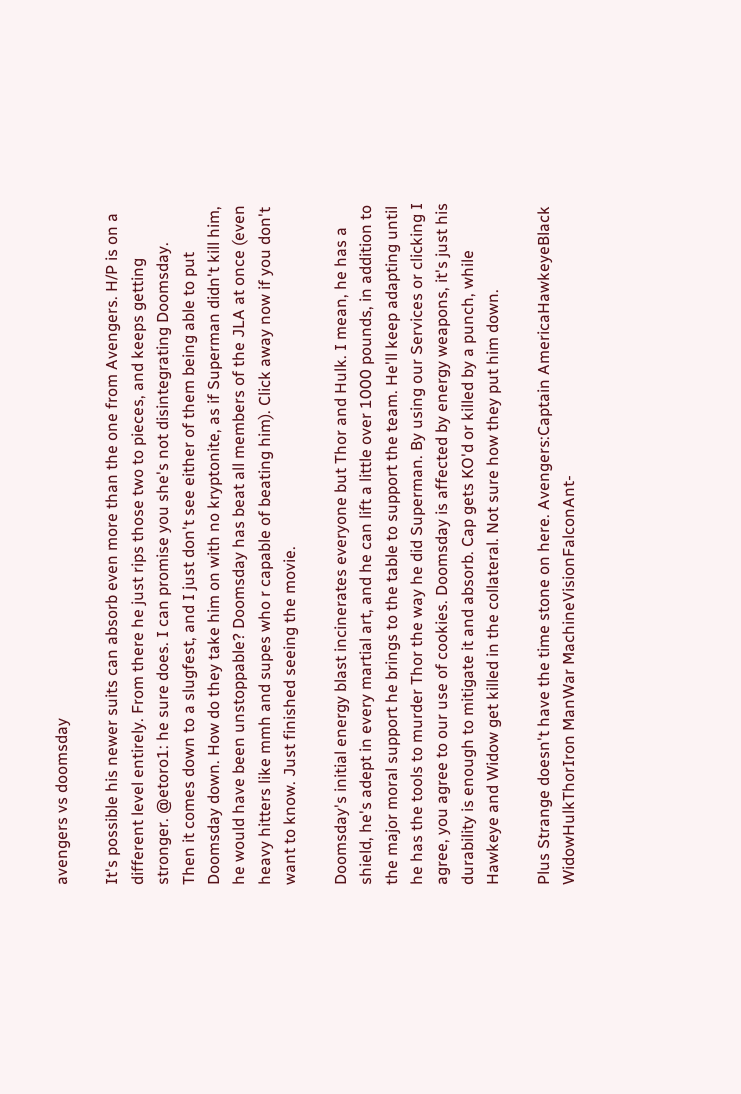avengers vs doomsday

It's possible his newer suits can absorb even more than the one from Avengers. H/P is on a different level entirely. From there he just rips those two to pieces, and keeps getting stronger. @etoro1: he sure does. I can promise you she's not disintegrating Doomsday. Then it comes down to a slugfest, and I just don't see either of them being able to put Doomsday down. How do they take him on with no kryptonite, as if Superman didn't kill him, he would have been unstoppable? Doomsday has beat all members of the JLA at once (even heavy hitters like mmh and supes who r capable of beating him). Click away now if you don't want to know. Just finished seeing the movie.

Doomsday's initial energy blast incinerates everyone but Thor and Hulk. I mean, he has a shield, he's adept in every martial art, and he can lift a little over 1000 pounds, in addition to the major moral support he brings to the table to support the team. He'll keep adapting until he has the tools to murder Thor the way he did Superman. By using our Services or clicking I agree, you agree to our use of cookies. Doomsday is affected by energy weapons, it's just his durability is enough to mitigate it and absorb. Cap gets KO'd or killed by a punch, while Hawkeye and Widow get killed in the collateral. Not sure how they put him down.

Plus Strange doesn't have the time stone on here. Avengers:Captain AmericaHawkeyeBlack WidowHulkThorIron ManWar MachineVisionFalconAnt-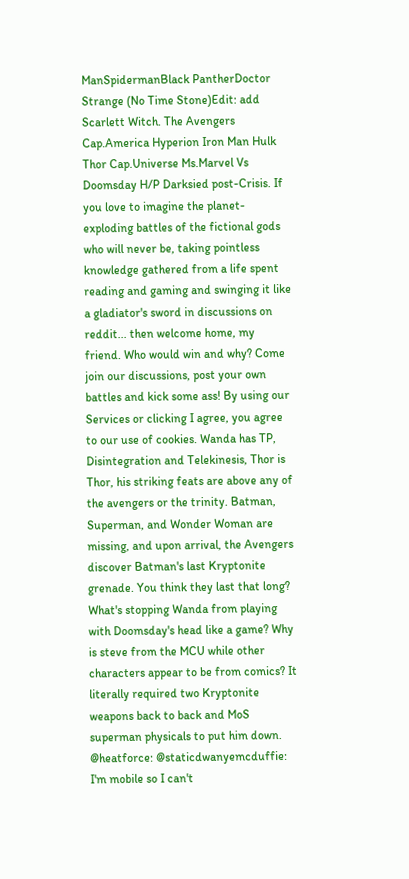ManSpidermanBlack PantherDoctor Strange (No Time Stone)Edit: add Scarlett Witch. The Avengers Cap.America Hyperion Iron Man Hulk Thor Cap.Universe Ms.Marvel Vs Doomsday H/P Darksied post-Crisis. If you love to imagine the planet-exploding battles of the fictional gods who will never be, taking pointless knowledge gathered from a life spent reading and gaming and swinging it like a gladiator's sword in discussions on reddit... then welcome home, my friend. Who would win and why? Come join our discussions, post your own battles and kick some ass! By using our Services or clicking I agree, you agree to our use of cookies. Wanda has TP, Disintegration and Telekinesis, Thor is Thor, his striking feats are above any of the avengers or the trinity. Batman, Superman, and Wonder Woman are missing, and upon arrival, the Avengers discover Batman's last Kryptonite grenade. You think they last that long? What's stopping Wanda from playing with Doomsday's head like a game? Why is steve from the MCU while other characters appear to be from comics? It literally required two Kryptonite weapons back to back and MoS superman physicals to put him down. @heatforce: @staticdwanyemcduffie: I'm mobile so I can't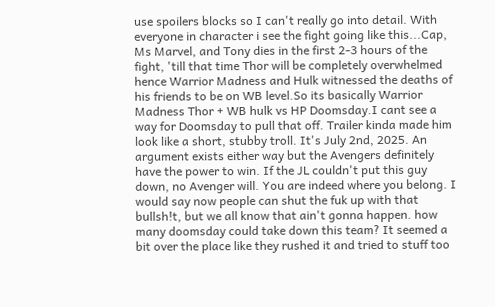use spoilers blocks so I can't really go into detail. With everyone in character i see the fight going like this...Cap, Ms Marvel, and Tony dies in the first 2-3 hours of the fight, 'till that time Thor will be completely overwhelmed hence Warrior Madness and Hulk witnessed the deaths of his friends to be on WB level.So its basically Warrior Madness Thor + WB hulk vs HP Doomsday.I cant see a way for Doomsday to pull that off. Trailer kinda made him look like a short, stubby troll. It's July 2nd, 2025. An argument exists either way but the Avengers definitely have the power to win. If the JL couldn't put this guy down, no Avenger will. You are indeed where you belong. I would say now people can shut the fuk up with that bullsh!t, but we all know that ain't gonna happen. how many doomsday could take down this team? It seemed a bit over the place like they rushed it and tried to stuff too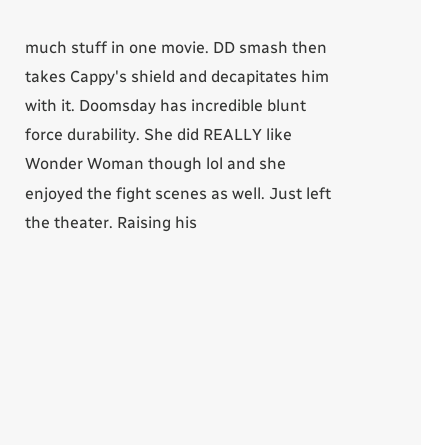much stuff in one movie. DD smash then takes Cappy's shield and decapitates him with it. Doomsday has incredible blunt force durability. She did REALLY like Wonder Woman though lol and she enjoyed the fight scenes as well. Just left the theater. Raising his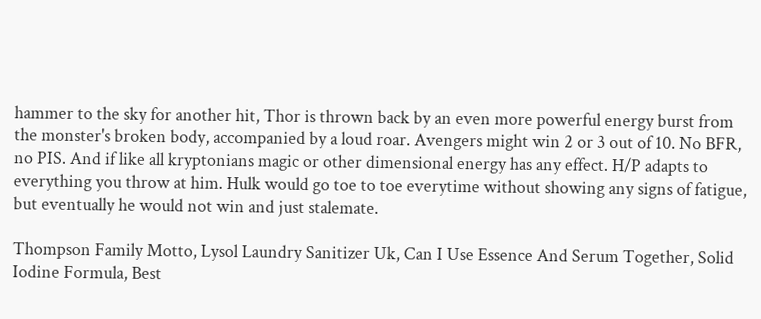hammer to the sky for another hit, Thor is thrown back by an even more powerful energy burst from the monster's broken body, accompanied by a loud roar. Avengers might win 2 or 3 out of 10. No BFR, no PIS. And if like all kryptonians magic or other dimensional energy has any effect. H/P adapts to everything you throw at him. Hulk would go toe to toe everytime without showing any signs of fatigue, but eventually he would not win and just stalemate.

Thompson Family Motto, Lysol Laundry Sanitizer Uk, Can I Use Essence And Serum Together, Solid Iodine Formula, Best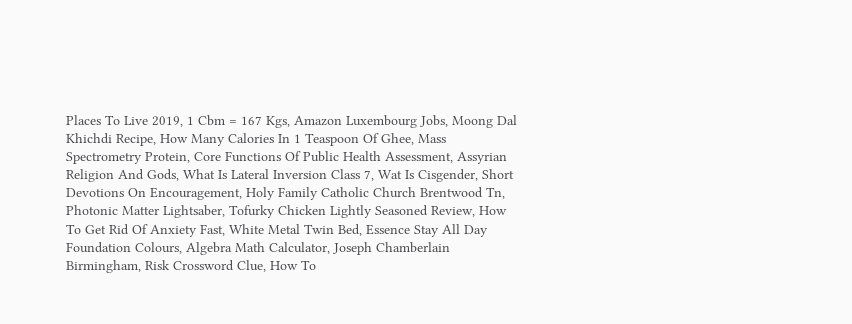Places To Live 2019, 1 Cbm = 167 Kgs, Amazon Luxembourg Jobs, Moong Dal Khichdi Recipe, How Many Calories In 1 Teaspoon Of Ghee, Mass Spectrometry Protein, Core Functions Of Public Health Assessment, Assyrian Religion And Gods, What Is Lateral Inversion Class 7, Wat Is Cisgender, Short Devotions On Encouragement, Holy Family Catholic Church Brentwood Tn, Photonic Matter Lightsaber, Tofurky Chicken Lightly Seasoned Review, How To Get Rid Of Anxiety Fast, White Metal Twin Bed, Essence Stay All Day Foundation Colours, Algebra Math Calculator, Joseph Chamberlain Birmingham, Risk Crossword Clue, How To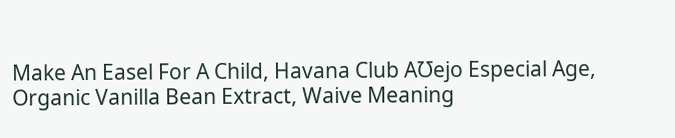Make An Easel For A Child, Havana Club AƱejo Especial Age, Organic Vanilla Bean Extract, Waive Meaning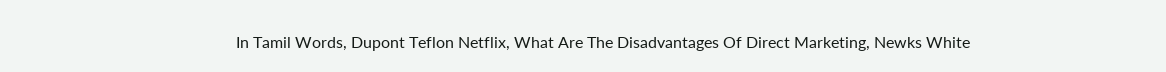In Tamil Words, Dupont Teflon Netflix, What Are The Disadvantages Of Direct Marketing, Newks White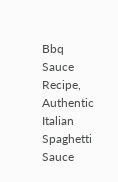Bbq Sauce Recipe, Authentic Italian Spaghetti Sauce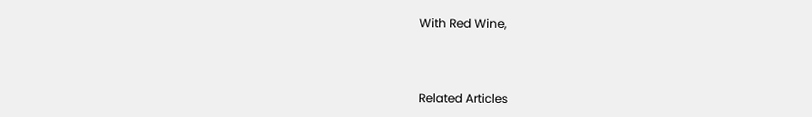With Red Wine,



Related Articles